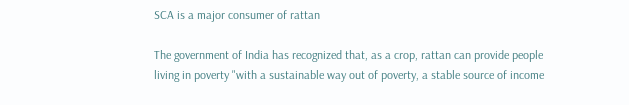SCA is a major consumer of rattan

The government of India has recognized that, as a crop, rattan can provide people living in poverty "with a sustainable way out of poverty, a stable source of income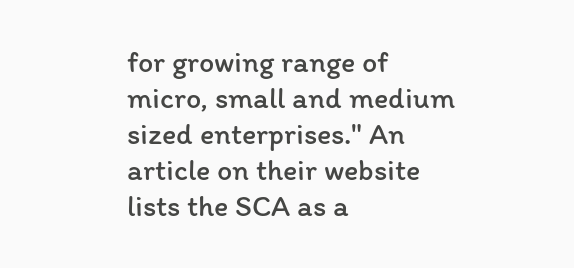for growing range of micro, small and medium sized enterprises." An article on their website lists the SCA as a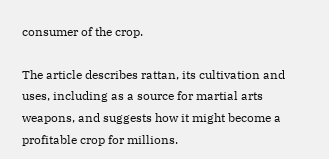consumer of the crop.

The article describes rattan, its cultivation and uses, including as a source for martial arts weapons, and suggests how it might become a profitable crop for millions.